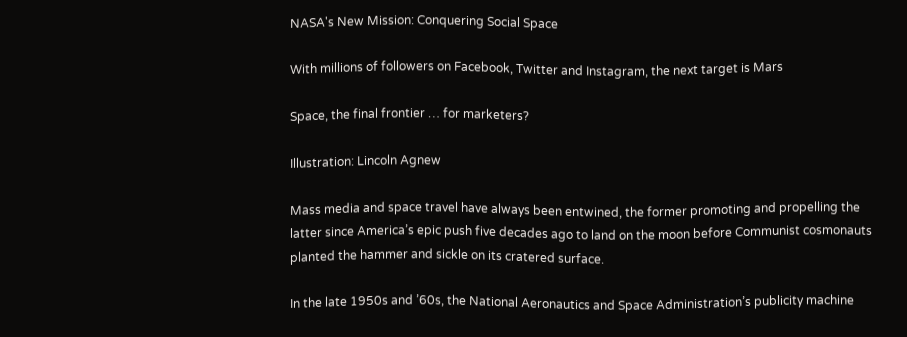NASA's New Mission: Conquering Social Space

With millions of followers on Facebook, Twitter and Instagram, the next target is Mars

Space, the final frontier … for marketers?

Illustration: Lincoln Agnew

Mass media and space travel have always been entwined, the former promoting and propelling the latter since America’s epic push five decades ago to land on the moon before Communist cosmonauts planted the hammer and sickle on its cratered surface.

In the late 1950s and ’60s, the National Aeronautics and Space Administration’s publicity machine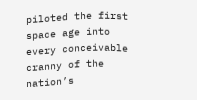piloted the first space age into every conceivable cranny of the nation’s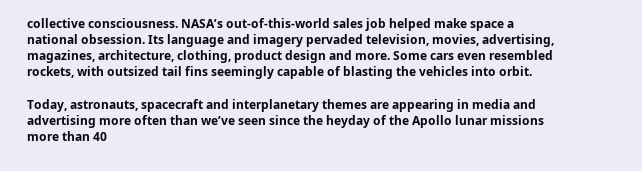collective consciousness. NASA’s out-of-this-world sales job helped make space a national obsession. Its language and imagery pervaded television, movies, advertising, magazines, architecture, clothing, product design and more. Some cars even resembled rockets, with outsized tail fins seemingly capable of blasting the vehicles into orbit.

Today, astronauts, spacecraft and interplanetary themes are appearing in media and advertising more often than we’ve seen since the heyday of the Apollo lunar missions more than 40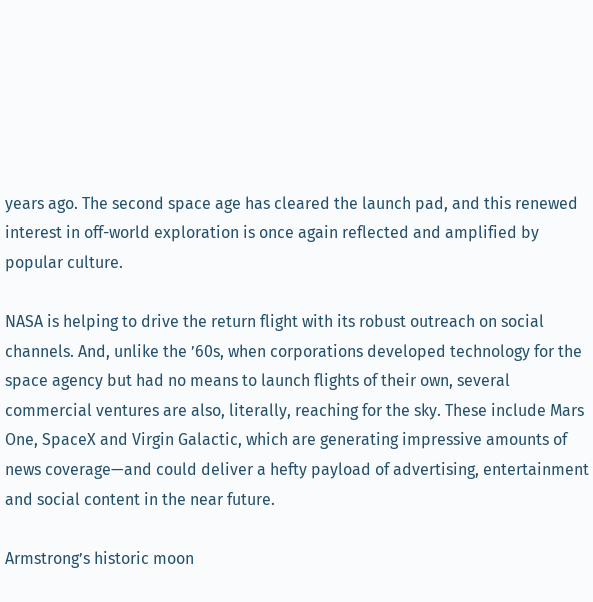years ago. The second space age has cleared the launch pad, and this renewed interest in off-world exploration is once again reflected and amplified by popular culture.

NASA is helping to drive the return flight with its robust outreach on social channels. And, unlike the ’60s, when corporations developed technology for the space agency but had no means to launch flights of their own, several commercial ventures are also, literally, reaching for the sky. These include Mars One, SpaceX and Virgin Galactic, which are generating impressive amounts of news coverage—and could deliver a hefty payload of advertising, entertainment and social content in the near future.

Armstrong’s historic moon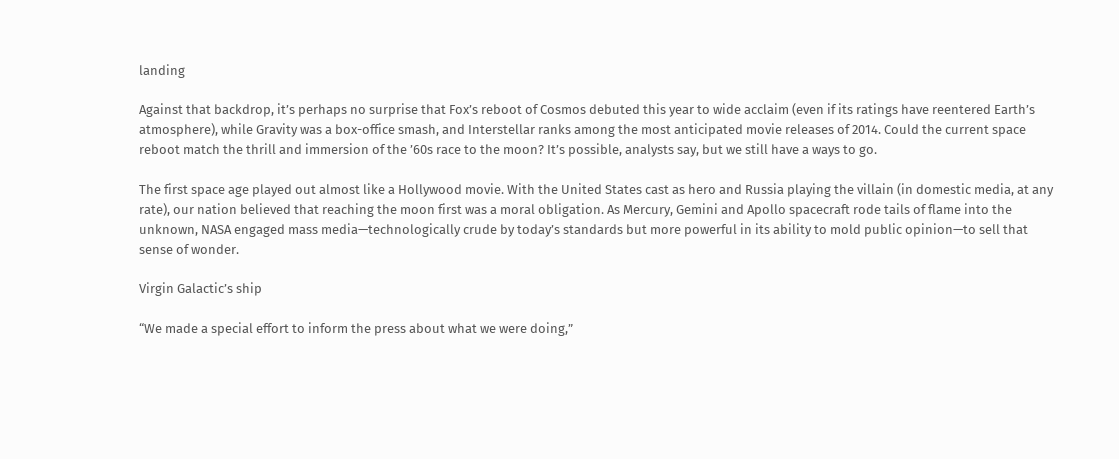landing

Against that backdrop, it’s perhaps no surprise that Fox’s reboot of Cosmos debuted this year to wide acclaim (even if its ratings have reentered Earth’s atmosphere), while Gravity was a box-office smash, and Interstellar ranks among the most anticipated movie releases of 2014. Could the current space reboot match the thrill and immersion of the ’60s race to the moon? It’s possible, analysts say, but we still have a ways to go.

The first space age played out almost like a Hollywood movie. With the United States cast as hero and Russia playing the villain (in domestic media, at any rate), our nation believed that reaching the moon first was a moral obligation. As Mercury, Gemini and Apollo spacecraft rode tails of flame into the unknown, NASA engaged mass media—technologically crude by today’s standards but more powerful in its ability to mold public opinion—to sell that sense of wonder.

Virgin Galactic’s ship

“We made a special effort to inform the press about what we were doing,”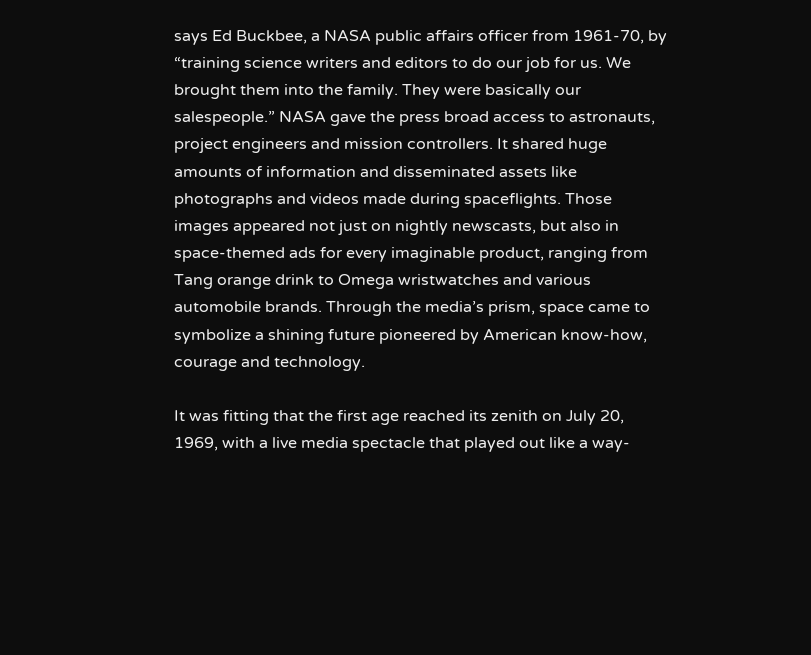says Ed Buckbee, a NASA public affairs officer from 1961-70, by “training science writers and editors to do our job for us. We brought them into the family. They were basically our salespeople.” NASA gave the press broad access to astronauts, project engineers and mission controllers. It shared huge amounts of information and disseminated assets like photographs and videos made during spaceflights. Those images appeared not just on nightly newscasts, but also in space-themed ads for every imaginable product, ranging from Tang orange drink to Omega wristwatches and various automobile brands. Through the media’s prism, space came to symbolize a shining future pioneered by American know-how, courage and technology.

It was fitting that the first age reached its zenith on July 20, 1969, with a live media spectacle that played out like a way-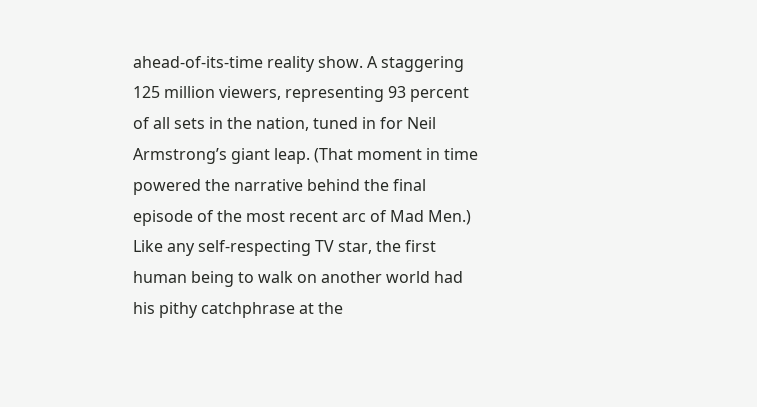ahead-of-its-time reality show. A staggering 125 million viewers, representing 93 percent of all sets in the nation, tuned in for Neil Armstrong’s giant leap. (That moment in time powered the narrative behind the final episode of the most recent arc of Mad Men.) Like any self-respecting TV star, the first human being to walk on another world had his pithy catchphrase at the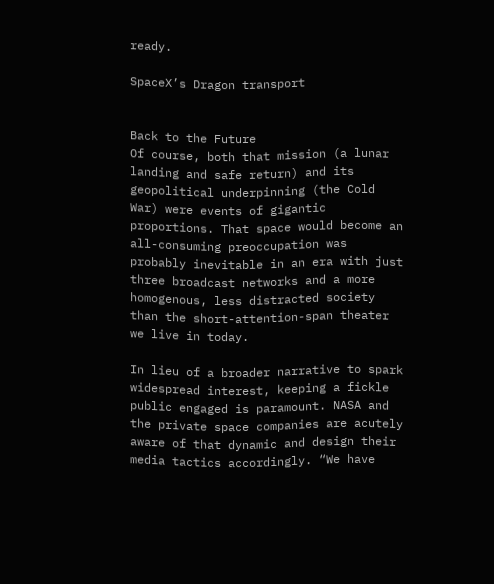ready.

SpaceX’s Dragon transport


Back to the Future
Of course, both that mission (a lunar landing and safe return) and its geopolitical underpinning (the Cold War) were events of gigantic proportions. That space would become an all-consuming preoccupation was probably inevitable in an era with just three broadcast networks and a more homogenous, less distracted society than the short-attention-span theater we live in today.

In lieu of a broader narrative to spark widespread interest, keeping a fickle public engaged is paramount. NASA and the private space companies are acutely aware of that dynamic and design their media tactics accordingly. “We have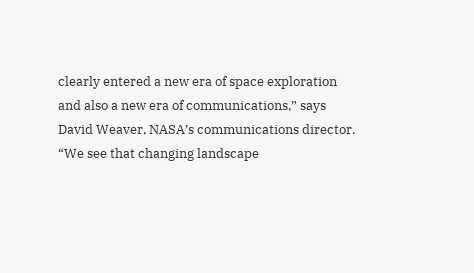clearly entered a new era of space exploration and also a new era of communications,” says David Weaver, NASA’s communications director. “We see that changing landscape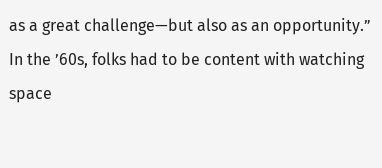as a great challenge—but also as an opportunity.” In the ’60s, folks had to be content with watching space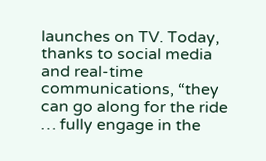launches on TV. Today, thanks to social media and real-time communications, “they can go along for the ride … fully engage in the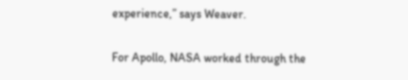experience,” says Weaver.

For Apollo, NASA worked through the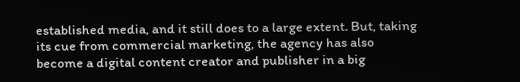established media, and it still does to a large extent. But, taking its cue from commercial marketing, the agency has also become a digital content creator and publisher in a big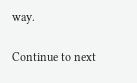way.

Continue to next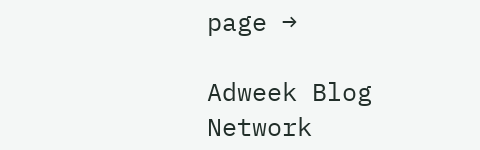page →

Adweek Blog Network